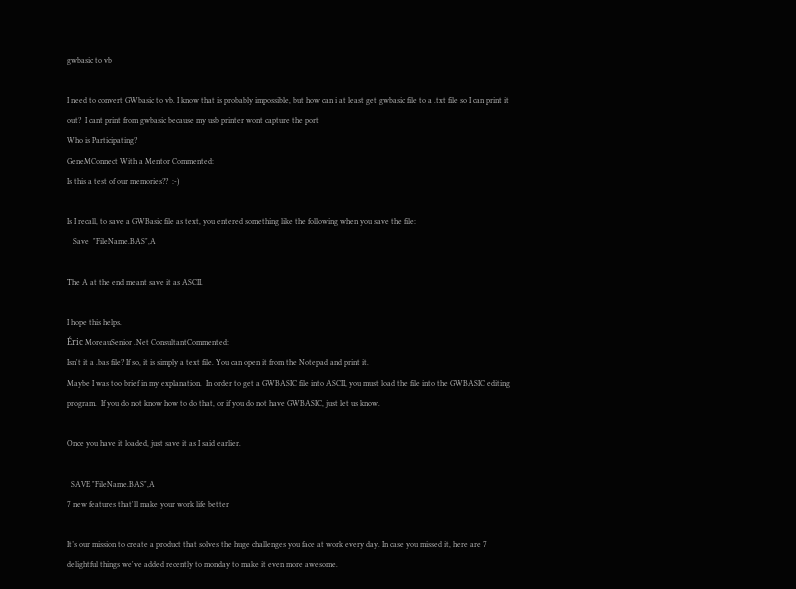gwbasic to vb

I need to convert GWbasic to vb. I know that is probably impossible, but how can i at least get gwbasic file to a .txt file so I can print it out?  I cant print from gwbasic because my usb printer wont capture the port
Who is Participating?
GeneMConnect With a Mentor Commented:
Is this a test of our memories??  :-)

Is I recall, to save a GWBasic file as text, you entered something like the following when you save the file:
   Save  "FileName.BAS",A

The A at the end meant save it as ASCII.

I hope this helps.
Éric MoreauSenior .Net ConsultantCommented:
Isn't it a .bas file? If so, it is simply a text file. You can open it from the Notepad and print it.
Maybe I was too brief in my explanation.  In order to get a GWBASIC file into ASCII, you must load the file into the GWBASIC editing program.  If you do not know how to do that, or if you do not have GWBASIC, just let us know.

Once you have it loaded, just save it as I said earlier.

  SAVE "FileName.BAS",A
7 new features that'll make your work life better

It’s our mission to create a product that solves the huge challenges you face at work every day. In case you missed it, here are 7 delightful things we've added recently to monday to make it even more awesome.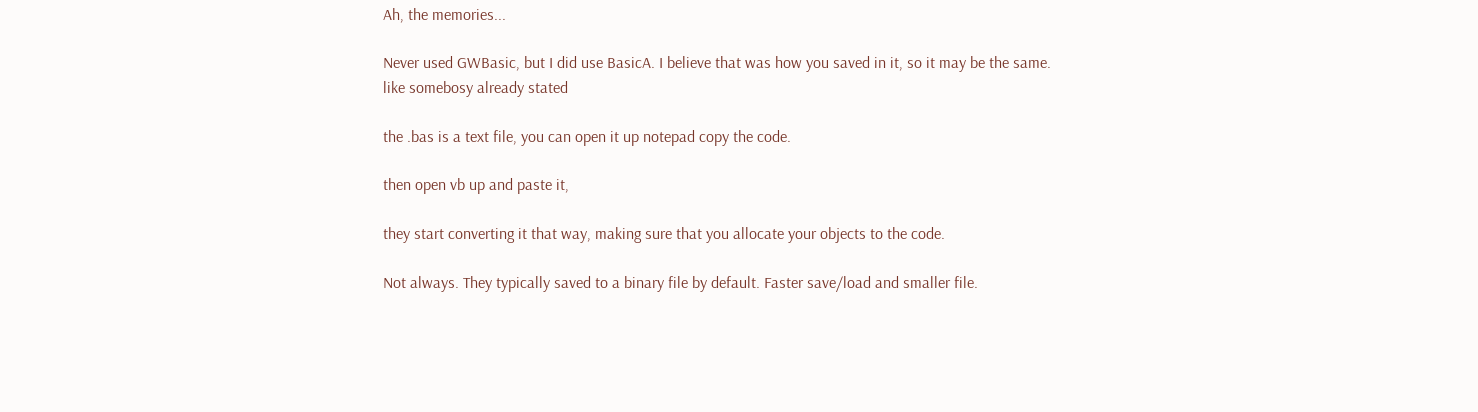Ah, the memories...

Never used GWBasic, but I did use BasicA. I believe that was how you saved in it, so it may be the same.
like somebosy already stated

the .bas is a text file, you can open it up notepad copy the code.

then open vb up and paste it,

they start converting it that way, making sure that you allocate your objects to the code.

Not always. They typically saved to a binary file by default. Faster save/load and smaller file.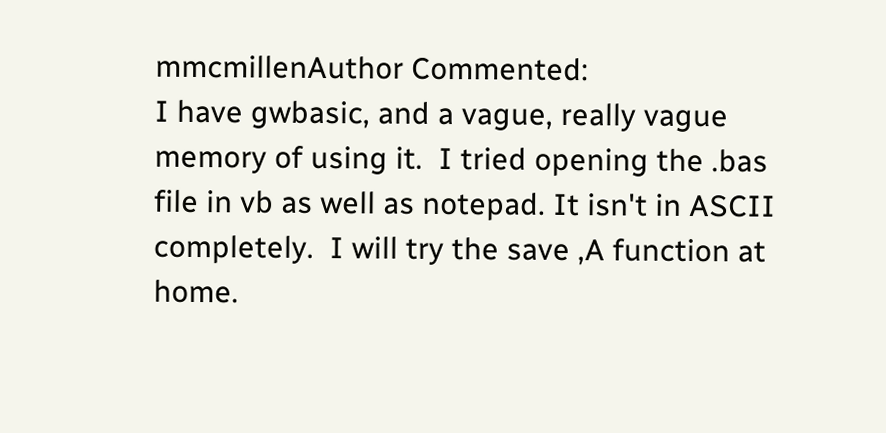mmcmillenAuthor Commented:
I have gwbasic, and a vague, really vague memory of using it.  I tried opening the .bas file in vb as well as notepad. It isn't in ASCII completely.  I will try the save ,A function at home.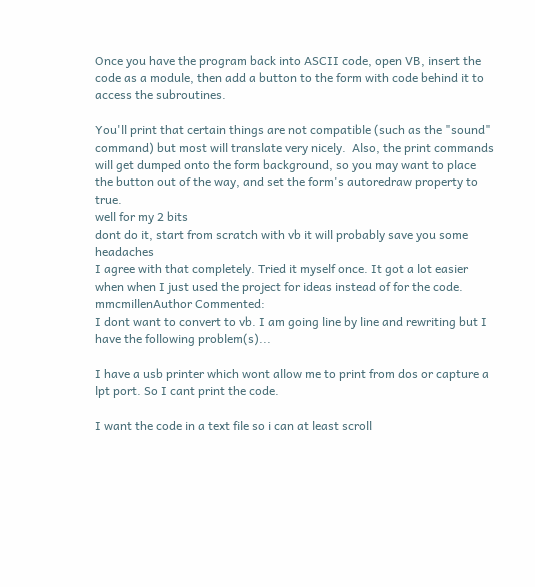Once you have the program back into ASCII code, open VB, insert the code as a module, then add a button to the form with code behind it to access the subroutines.

You'll print that certain things are not compatible (such as the "sound" command) but most will translate very nicely.  Also, the print commands will get dumped onto the form background, so you may want to place the button out of the way, and set the form's autoredraw property to true.
well for my 2 bits
dont do it, start from scratch with vb it will probably save you some headaches
I agree with that completely. Tried it myself once. It got a lot easier when when I just used the project for ideas instead of for the code.
mmcmillenAuthor Commented:
I dont want to convert to vb. I am going line by line and rewriting but I have the following problem(s)...

I have a usb printer which wont allow me to print from dos or capture a lpt port. So I cant print the code.

I want the code in a text file so i can at least scroll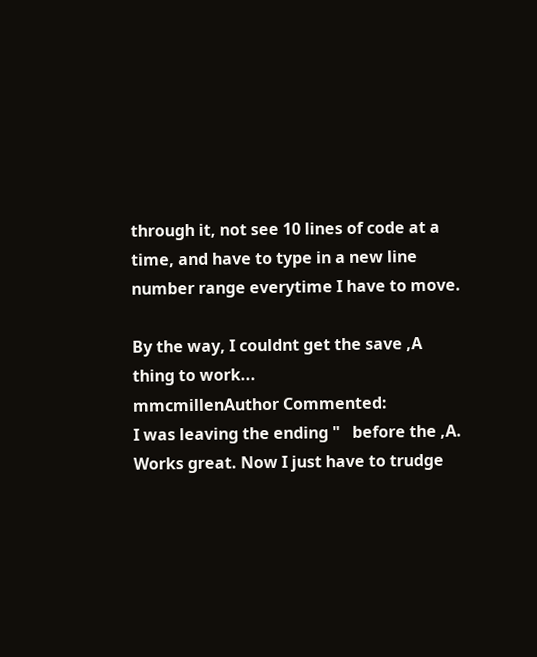through it, not see 10 lines of code at a time, and have to type in a new line number range everytime I have to move.

By the way, I couldnt get the save ,A  thing to work...
mmcmillenAuthor Commented:
I was leaving the ending "   before the ,A.   Works great. Now I just have to trudge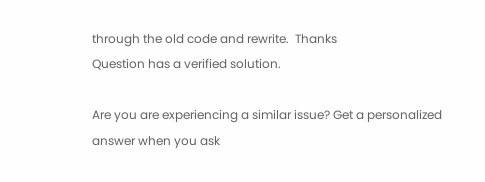through the old code and rewrite.  Thanks
Question has a verified solution.

Are you are experiencing a similar issue? Get a personalized answer when you ask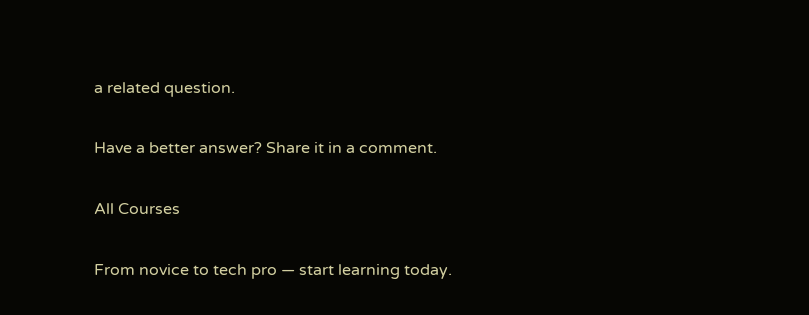a related question.

Have a better answer? Share it in a comment.

All Courses

From novice to tech pro — start learning today.